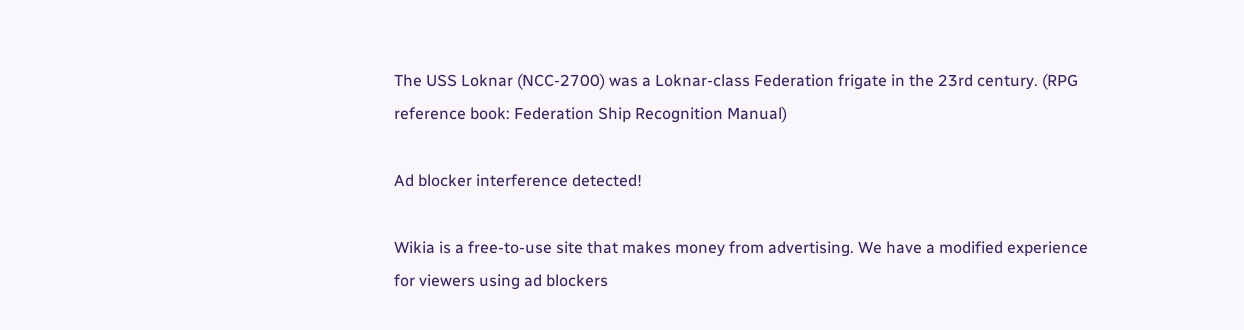The USS Loknar (NCC-2700) was a Loknar-class Federation frigate in the 23rd century. (RPG reference book: Federation Ship Recognition Manual)

Ad blocker interference detected!

Wikia is a free-to-use site that makes money from advertising. We have a modified experience for viewers using ad blockers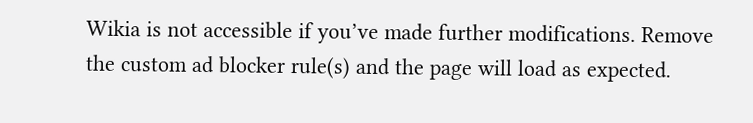Wikia is not accessible if you’ve made further modifications. Remove the custom ad blocker rule(s) and the page will load as expected.